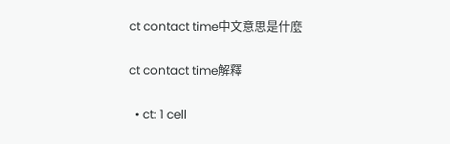ct contact time中文意思是什麼

ct contact time解釋

  • ct: 1 cell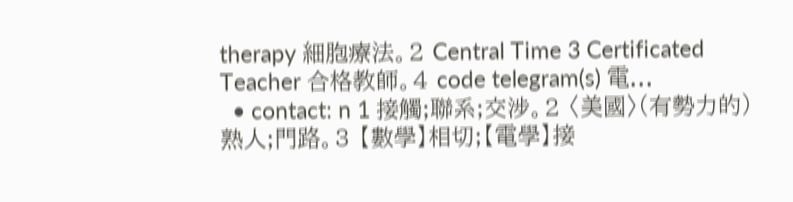therapy 細胞療法。2 Central Time 3 Certificated Teacher 合格教師。4 code telegram(s) 電...
  • contact: n 1 接觸;聯系;交涉。2 〈美國〉(有勢力的)熟人;門路。3 【數學】相切;【電學】接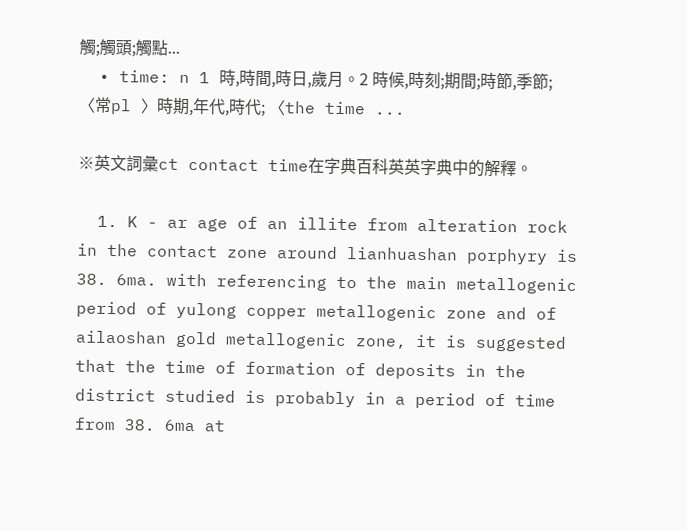觸;觸頭;觸點...
  • time: n 1 時,時間,時日,歲月。2 時候,時刻;期間;時節,季節;〈常pl 〉時期,年代,時代; 〈the time ...

※英文詞彙ct contact time在字典百科英英字典中的解釋。

  1. K - ar age of an illite from alteration rock in the contact zone around lianhuashan porphyry is 38. 6ma. with referencing to the main metallogenic period of yulong copper metallogenic zone and of ailaoshan gold metallogenic zone, it is suggested that the time of formation of deposits in the district studied is probably in a period of time from 38. 6ma at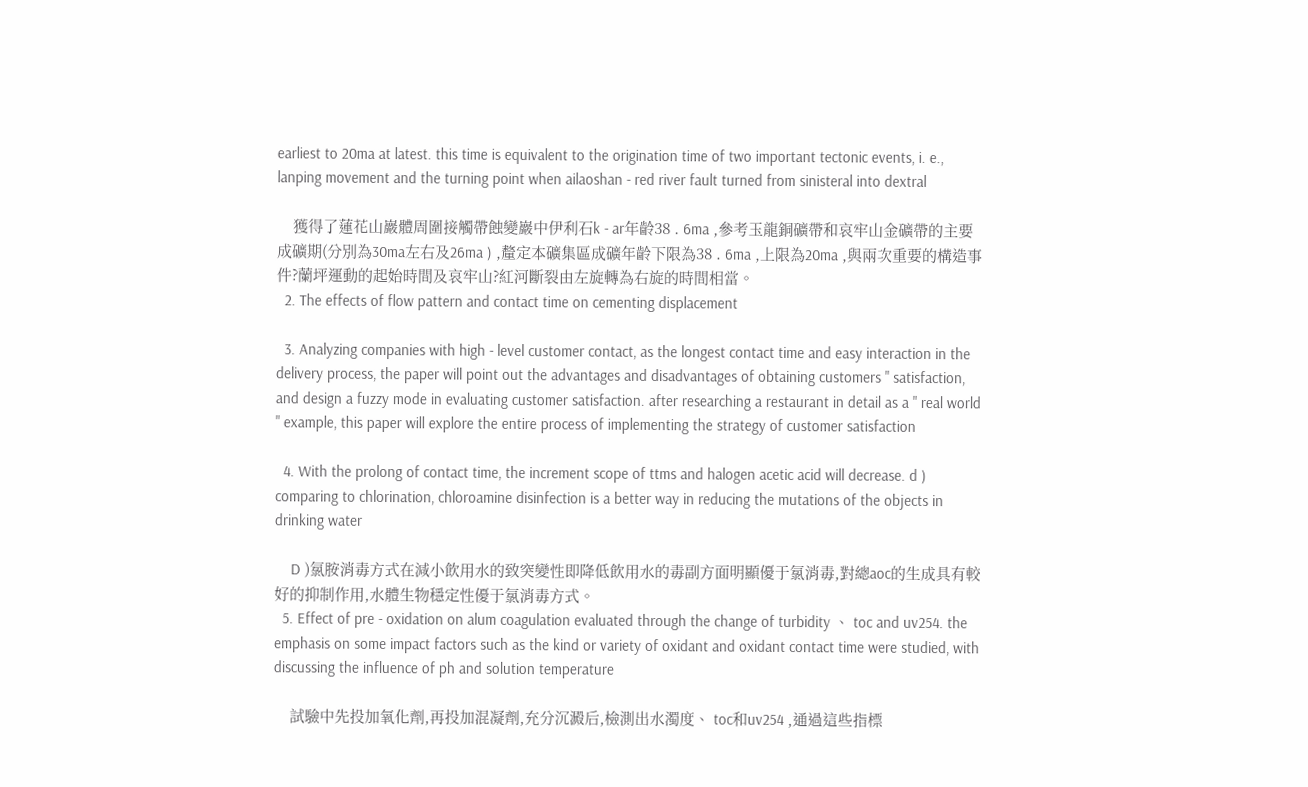earliest to 20ma at latest. this time is equivalent to the origination time of two important tectonic events, i. e., lanping movement and the turning point when ailaoshan - red river fault turned from sinisteral into dextral

    獲得了蓮花山巖體周圍接觸帶蝕變巖中伊利石k - ar年齡38 . 6ma ,參考玉龍銅礦帶和哀牢山金礦帶的主要成礦期(分別為30ma左右及26ma ) ,釐定本礦集區成礦年齡下限為38 . 6ma ,上限為20ma ,與兩次重要的構造事件?蘭坪運動的起始時間及哀牢山?紅河斷裂由左旋轉為右旋的時間相當。
  2. The effects of flow pattern and contact time on cementing displacement

  3. Analyzing companies with high - level customer contact, as the longest contact time and easy interaction in the delivery process, the paper will point out the advantages and disadvantages of obtaining customers " satisfaction, and design a fuzzy mode in evaluating customer satisfaction. after researching a restaurant in detail as a " real world " example, this paper will explore the entire process of implementing the strategy of customer satisfaction

  4. With the prolong of contact time, the increment scope of ttms and halogen acetic acid will decrease. d ) comparing to chlorination, chloroamine disinfection is a better way in reducing the mutations of the objects in drinking water

    D )氯胺消毒方式在減小飲用水的致突變性即降低飲用水的毒副方面明顯優于氯消毒,對總aoc的生成具有較好的抑制作用,水體生物穩定性優于氯消毒方式。
  5. Effect of pre - oxidation on alum coagulation evaluated through the change of turbidity 、 toc and uv254. the emphasis on some impact factors such as the kind or variety of oxidant and oxidant contact time were studied, with discussing the influence of ph and solution temperature

    試驗中先投加氧化劑,再投加混凝劑,充分沉澱后,檢測出水濁度、 toc和uv254 ,通過這些指標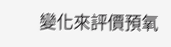變化來評價預氧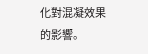化對混凝效果的影響。